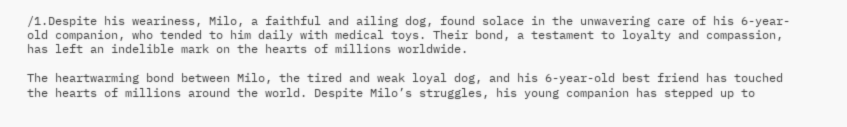/1.Despite his weariness, Milo, a faithful and ailing dog, found solace in the unwavering care of his 6-year-old companion, who tended to him daily with medical toys. Their bond, a testament to loyalty and compassion, has left an indelible mark on the hearts of millions worldwide.

The heartwarming bond between Milo, the tired and weak loyal dog, and his 6-year-old best friend has touched the hearts of millions around the world. Despite Milo’s struggles, his young companion has stepped up to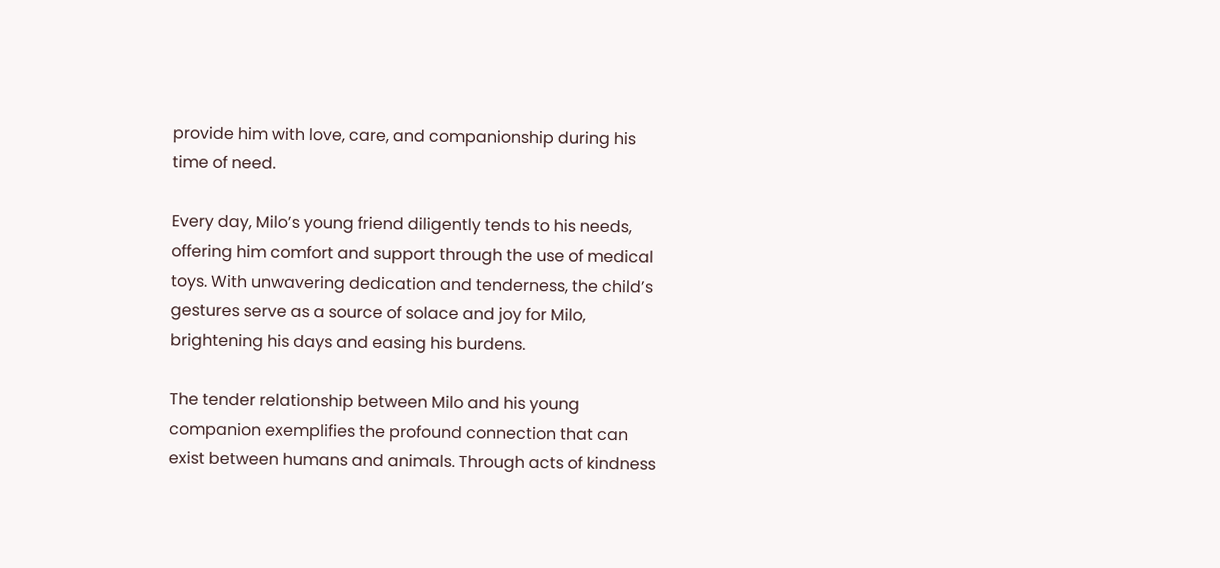provide him with love, care, and companionship during his time of need.

Every day, Milo’s young friend diligently tends to his needs, offering him comfort and support through the use of medical toys. With unwavering dedication and tenderness, the child’s gestures serve as a source of solace and joy for Milo, brightening his days and easing his burdens.

The tender relationship between Milo and his young companion exemplifies the profound connection that can exist between humans and animals. Through acts of kindness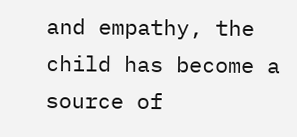and empathy, the child has become a source of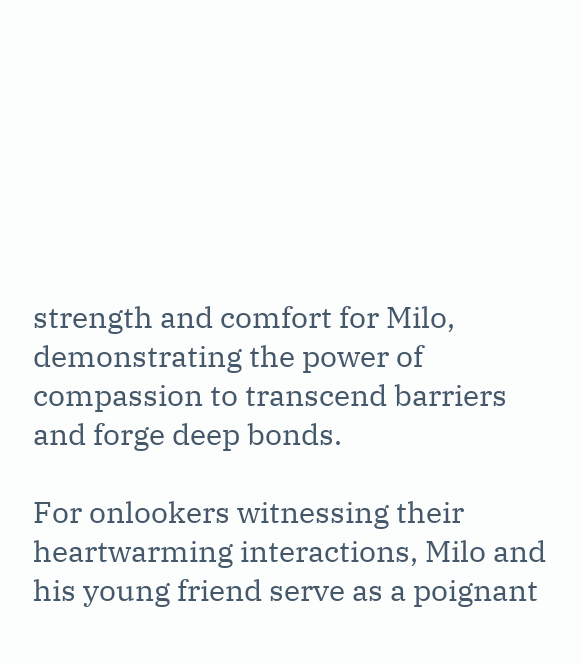strength and comfort for Milo, demonstrating the power of compassion to transcend barriers and forge deep bonds.

For onlookers witnessing their heartwarming interactions, Milo and his young friend serve as a poignant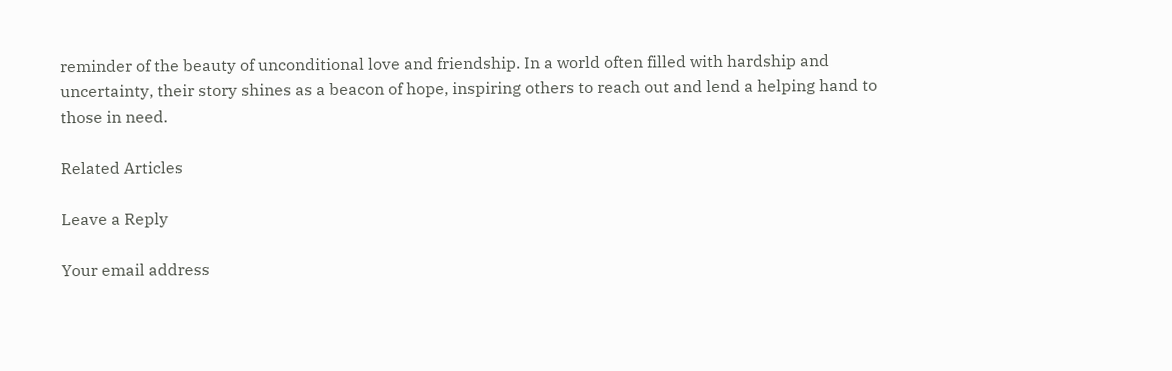reminder of the beauty of unconditional love and friendship. In a world often filled with hardship and uncertainty, their story shines as a beacon of hope, inspiring others to reach out and lend a helping hand to those in need.

Related Articles

Leave a Reply

Your email address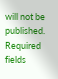will not be published. Required fields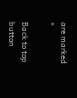are marked *

Back to top button